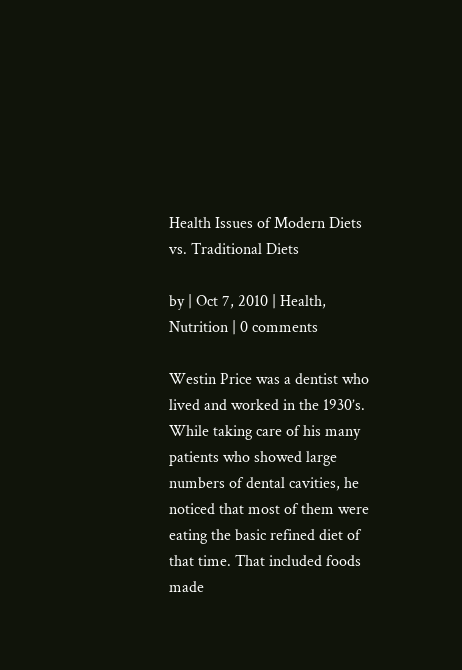Health Issues of Modern Diets vs. Traditional Diets

by | Oct 7, 2010 | Health, Nutrition | 0 comments

Westin Price was a dentist who lived and worked in the 1930’s. While taking care of his many patients who showed large numbers of dental cavities, he noticed that most of them were eating the basic refined diet of that time. That included foods made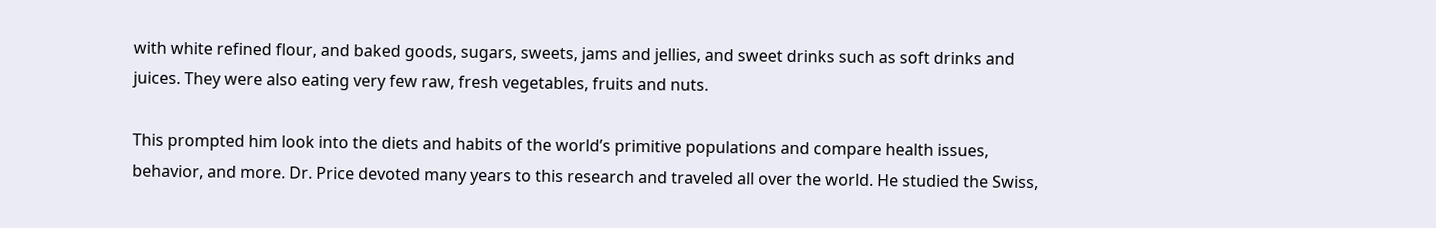with white refined flour, and baked goods, sugars, sweets, jams and jellies, and sweet drinks such as soft drinks and juices. They were also eating very few raw, fresh vegetables, fruits and nuts.

This prompted him look into the diets and habits of the world’s primitive populations and compare health issues, behavior, and more. Dr. Price devoted many years to this research and traveled all over the world. He studied the Swiss,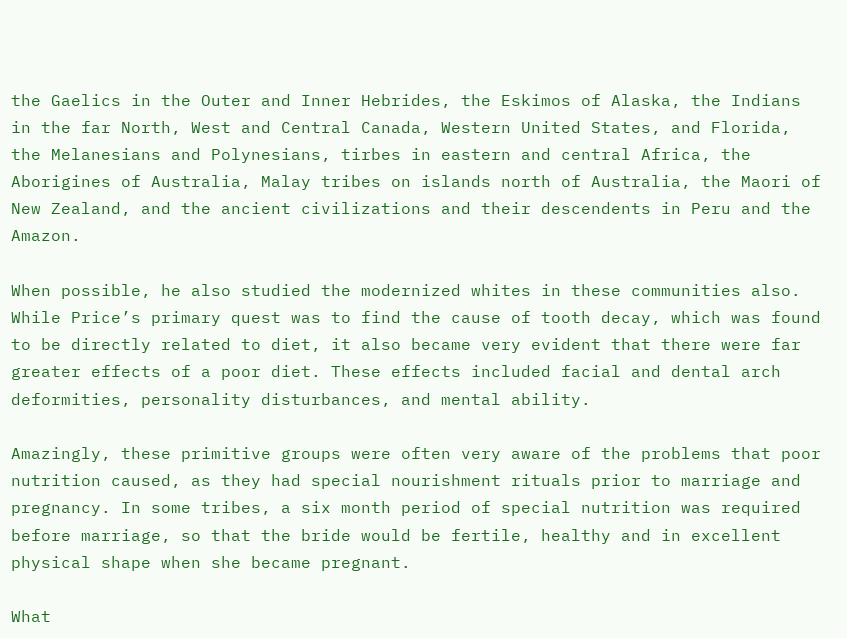the Gaelics in the Outer and Inner Hebrides, the Eskimos of Alaska, the Indians in the far North, West and Central Canada, Western United States, and Florida, the Melanesians and Polynesians, tirbes in eastern and central Africa, the Aborigines of Australia, Malay tribes on islands north of Australia, the Maori of New Zealand, and the ancient civilizations and their descendents in Peru and the Amazon.

When possible, he also studied the modernized whites in these communities also. While Price’s primary quest was to find the cause of tooth decay, which was found to be directly related to diet, it also became very evident that there were far greater effects of a poor diet. These effects included facial and dental arch deformities, personality disturbances, and mental ability.

Amazingly, these primitive groups were often very aware of the problems that poor nutrition caused, as they had special nourishment rituals prior to marriage and pregnancy. In some tribes, a six month period of special nutrition was required before marriage, so that the bride would be fertile, healthy and in excellent physical shape when she became pregnant.

What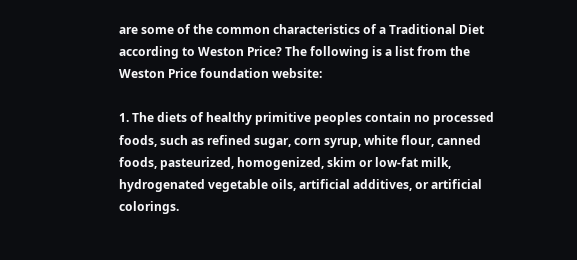are some of the common characteristics of a Traditional Diet according to Weston Price? The following is a list from the Weston Price foundation website:

1. The diets of healthy primitive peoples contain no processed foods, such as refined sugar, corn syrup, white flour, canned foods, pasteurized, homogenized, skim or low-fat milk, hydrogenated vegetable oils, artificial additives, or artificial colorings.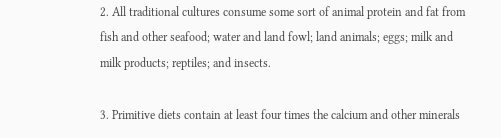2. All traditional cultures consume some sort of animal protein and fat from fish and other seafood; water and land fowl; land animals; eggs; milk and milk products; reptiles; and insects.

3. Primitive diets contain at least four times the calcium and other minerals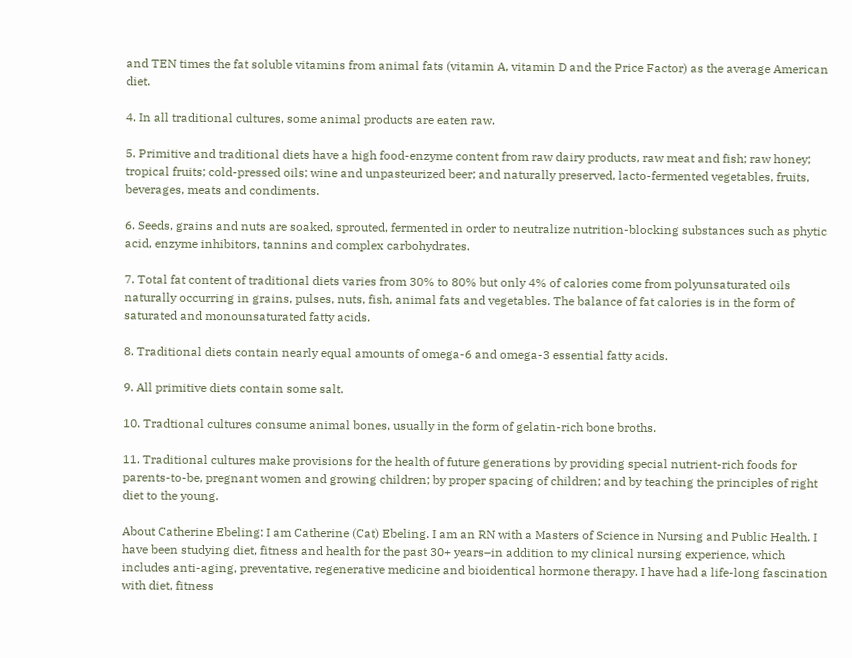and TEN times the fat soluble vitamins from animal fats (vitamin A, vitamin D and the Price Factor) as the average American diet.

4. In all traditional cultures, some animal products are eaten raw.

5. Primitive and traditional diets have a high food-enzyme content from raw dairy products, raw meat and fish; raw honey; tropical fruits; cold-pressed oils; wine and unpasteurized beer; and naturally preserved, lacto-fermented vegetables, fruits, beverages, meats and condiments.

6. Seeds, grains and nuts are soaked, sprouted, fermented in order to neutralize nutrition-blocking substances such as phytic acid, enzyme inhibitors, tannins and complex carbohydrates.

7. Total fat content of traditional diets varies from 30% to 80% but only 4% of calories come from polyunsaturated oils naturally occurring in grains, pulses, nuts, fish, animal fats and vegetables. The balance of fat calories is in the form of saturated and monounsaturated fatty acids.

8. Traditional diets contain nearly equal amounts of omega-6 and omega-3 essential fatty acids.

9. All primitive diets contain some salt.

10. Tradtional cultures consume animal bones, usually in the form of gelatin-rich bone broths.

11. Traditional cultures make provisions for the health of future generations by providing special nutrient-rich foods for parents-to-be, pregnant women and growing children; by proper spacing of children; and by teaching the principles of right diet to the young.

About Catherine Ebeling: I am Catherine (Cat) Ebeling. I am an RN with a Masters of Science in Nursing and Public Health. I have been studying diet, fitness and health for the past 30+ years–in addition to my clinical nursing experience, which includes anti-aging, preventative, regenerative medicine and bioidentical hormone therapy. I have had a life-long fascination with diet, fitness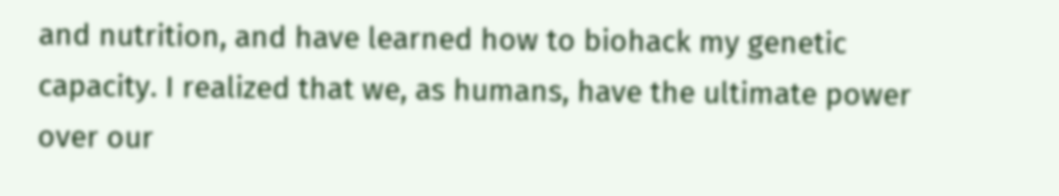and nutrition, and have learned how to biohack my genetic capacity. I realized that we, as humans, have the ultimate power over our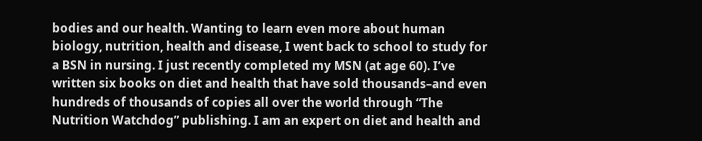bodies and our health. Wanting to learn even more about human biology, nutrition, health and disease, I went back to school to study for a BSN in nursing. I just recently completed my MSN (at age 60). I’ve written six books on diet and health that have sold thousands–and even hundreds of thousands of copies all over the world through “The Nutrition Watchdog” publishing. I am an expert on diet and health and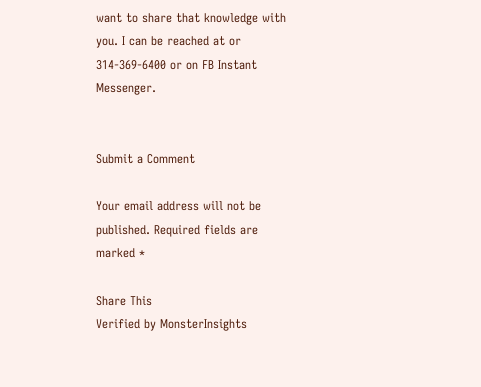want to share that knowledge with you. I can be reached at or 314-369-6400 or on FB Instant Messenger.


Submit a Comment

Your email address will not be published. Required fields are marked *

Share This
Verified by MonsterInsights